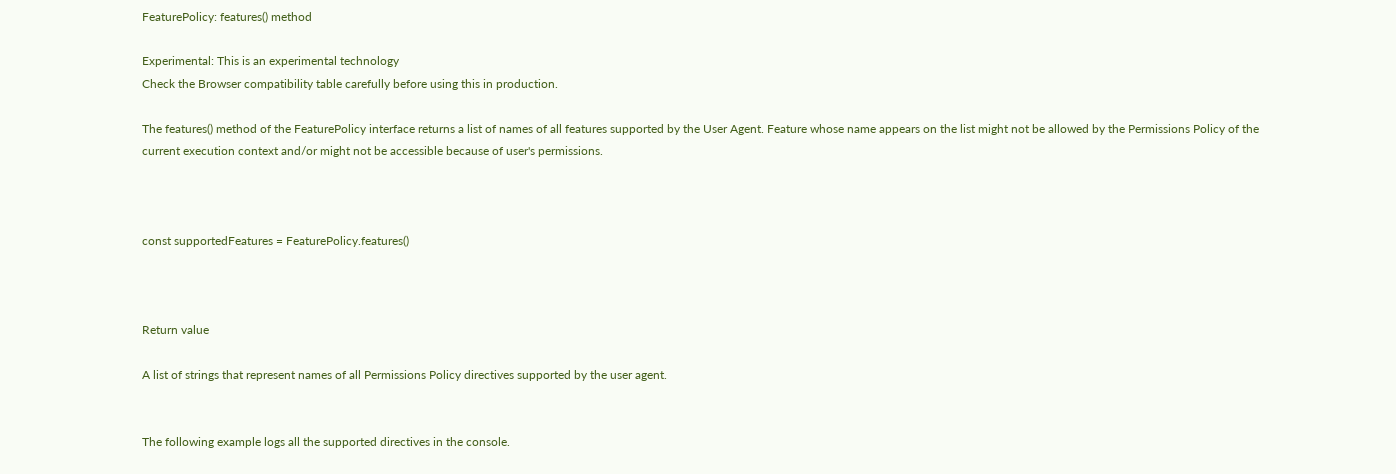FeaturePolicy: features() method

Experimental: This is an experimental technology
Check the Browser compatibility table carefully before using this in production.

The features() method of the FeaturePolicy interface returns a list of names of all features supported by the User Agent. Feature whose name appears on the list might not be allowed by the Permissions Policy of the current execution context and/or might not be accessible because of user's permissions.



const supportedFeatures = FeaturePolicy.features()



Return value

A list of strings that represent names of all Permissions Policy directives supported by the user agent.


The following example logs all the supported directives in the console.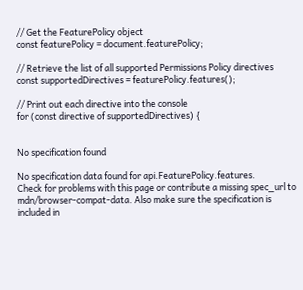// Get the FeaturePolicy object
const featurePolicy = document.featurePolicy;

// Retrieve the list of all supported Permissions Policy directives
const supportedDirectives = featurePolicy.features();

// Print out each directive into the console
for (const directive of supportedDirectives) {


No specification found

No specification data found for api.FeaturePolicy.features.
Check for problems with this page or contribute a missing spec_url to mdn/browser-compat-data. Also make sure the specification is included in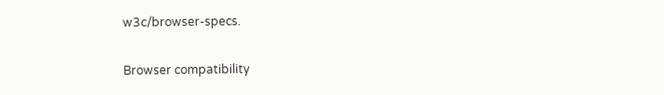w3c/browser-specs.

Browser compatibility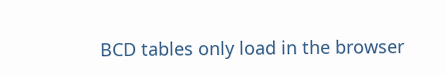BCD tables only load in the browser